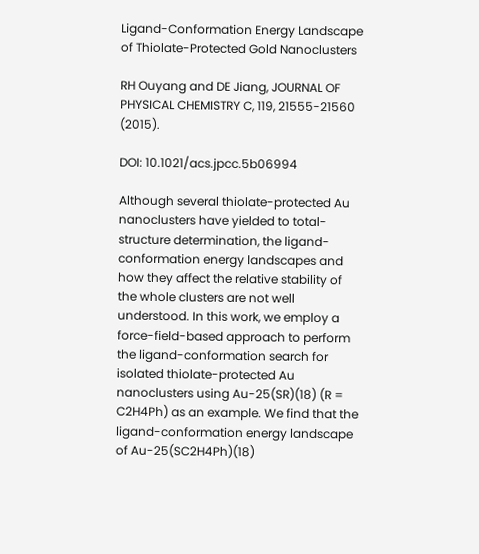Ligand-Conformation Energy Landscape of Thiolate-Protected Gold Nanoclusters

RH Ouyang and DE Jiang, JOURNAL OF PHYSICAL CHEMISTRY C, 119, 21555-21560 (2015).

DOI: 10.1021/acs.jpcc.5b06994

Although several thiolate-protected Au nanoclusters have yielded to total-structure determination, the ligand-conformation energy landscapes and how they affect the relative stability of the whole clusters are not well understood. In this work, we employ a force-field-based approach to perform the ligand-conformation search for isolated thiolate-protected Au nanoclusters using Au-25(SR)(18) (R = C2H4Ph) as an example. We find that the ligand-conformation energy landscape of Au-25(SC2H4Ph)(18)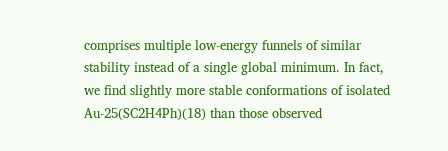comprises multiple low-energy funnels of similar stability instead of a single global minimum. In fact, we find slightly more stable conformations of isolated Au-25(SC2H4Ph)(18) than those observed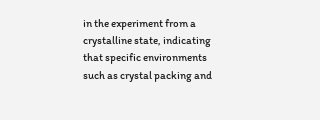in the experiment from a crystalline state, indicating that specific environments such as crystal packing and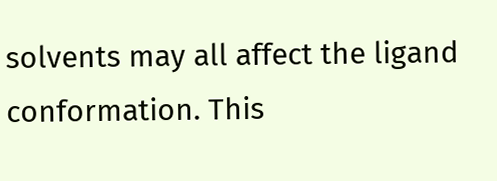solvents may all affect the ligand conformation. This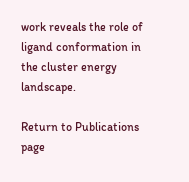work reveals the role of ligand conformation in the cluster energy landscape.

Return to Publications page